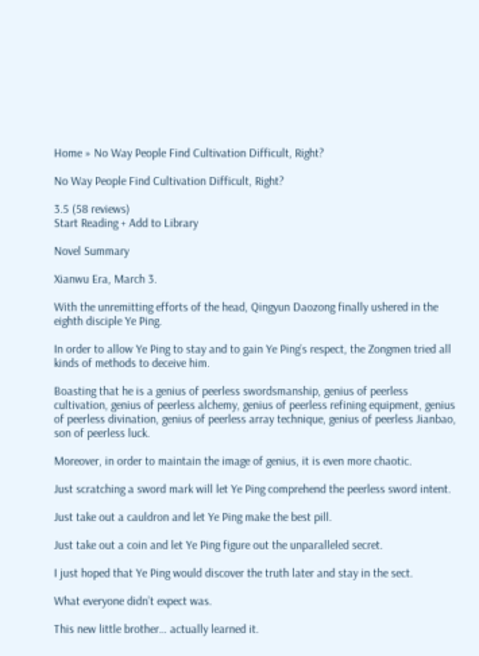Home » No Way People Find Cultivation Difficult, Right?

No Way People Find Cultivation Difficult, Right?

3.5 (58 reviews)
Start Reading + Add to Library

Novel Summary

Xianwu Era, March 3.

With the unremitting efforts of the head, Qingyun Daozong finally ushered in the eighth disciple Ye Ping.

In order to allow Ye Ping to stay and to gain Ye Ping’s respect, the Zongmen tried all kinds of methods to deceive him.

Boasting that he is a genius of peerless swordsmanship, genius of peerless cultivation, genius of peerless alchemy, genius of peerless refining equipment, genius of peerless divination, genius of peerless array technique, genius of peerless Jianbao, son of peerless luck.

Moreover, in order to maintain the image of genius, it is even more chaotic.

Just scratching a sword mark will let Ye Ping comprehend the peerless sword intent.

Just take out a cauldron and let Ye Ping make the best pill.

Just take out a coin and let Ye Ping figure out the unparalleled secret.

I just hoped that Ye Ping would discover the truth later and stay in the sect.

What everyone didn’t expect was.

This new little brother… actually learned it.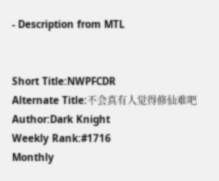- Description from MTL


Short Title:NWPFCDR
Alternate Title:不会真有人觉得修仙难吧
Author:Dark Knight
Weekly Rank:#1716
Monthly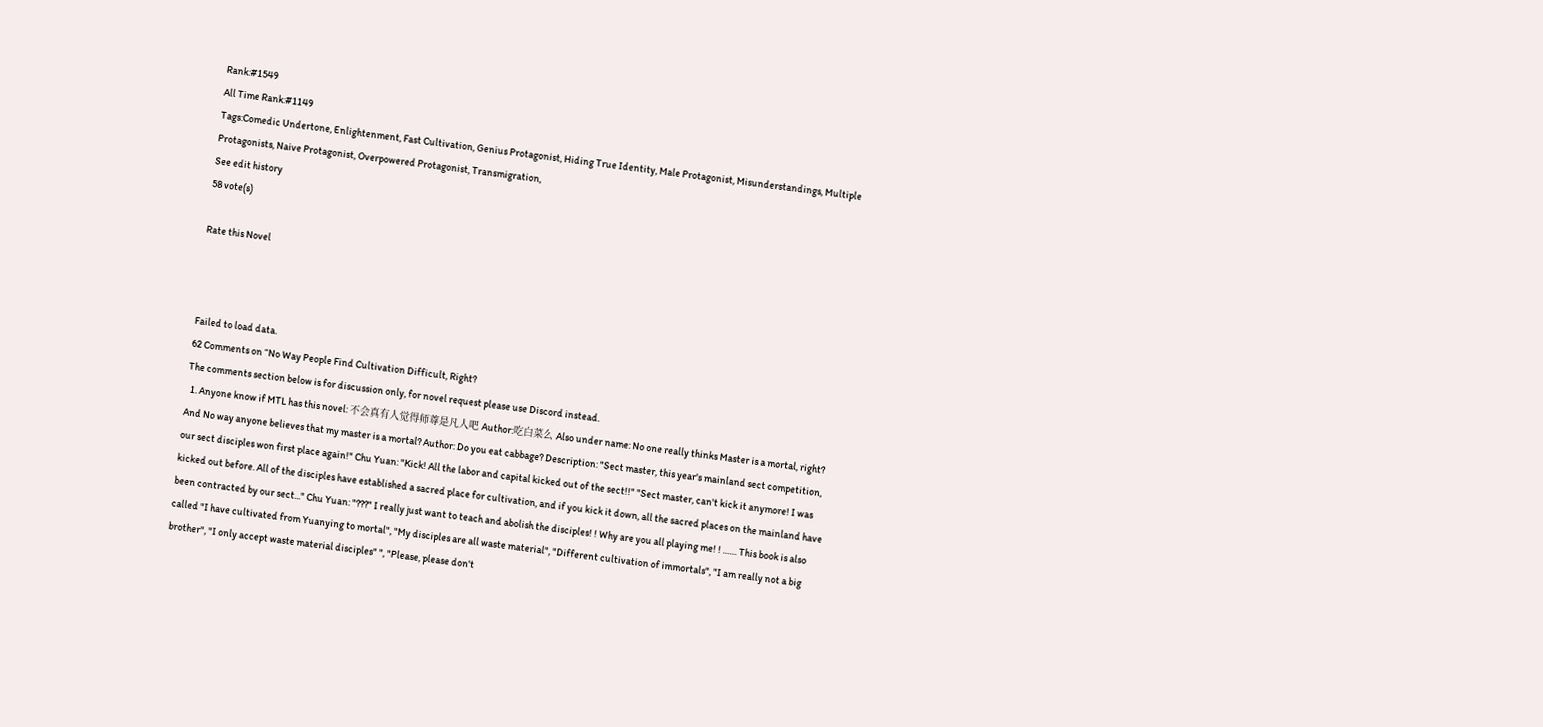Rank:#1549
All Time Rank:#1149
Tags:Comedic Undertone, Enlightenment, Fast Cultivation, Genius Protagonist, Hiding True Identity, Male Protagonist, Misunderstandings, Multiple Protagonists, Naive Protagonist, Overpowered Protagonist, Transmigration,
See edit history
58 vote(s)

Rate this Novel



Failed to load data.
62 Comments on “No Way People Find Cultivation Difficult, Right?
The comments section below is for discussion only, for novel request please use Discord instead.
  1. Anyone know if MTL has this novel: 不会真有人觉得师尊是凡人吧 Author:吃白菜么 Also under name: No one really thinks Master is a mortal, right? And No way anyone believes that my master is a mortal? Author: Do you eat cabbage? Description: "Sect master, this year's mainland sect competition, our sect disciples won first place again!" Chu Yuan: "Kick! All the labor and capital kicked out of the sect!!" "Sect master, can't kick it anymore! I was kicked out before. All of the disciples have established a sacred place for cultivation, and if you kick it down, all the sacred places on the mainland have been contracted by our sect..." Chu Yuan: "???" I really just want to teach and abolish the disciples! ! Why are you all playing me! ! …… This book is also called "I have cultivated from Yuanying to mortal", "My disciples are all waste material", "Different cultivation of immortals", "I am really not a big brother", "I only accept waste material disciples" ", "Please, please don't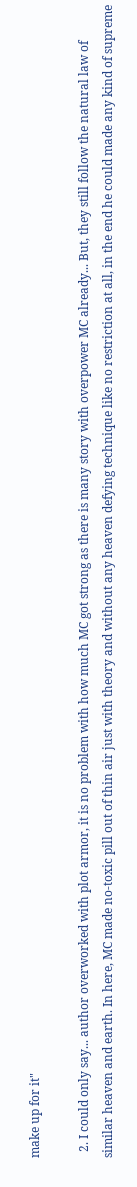make up for it"

  2. I could only say... author overworked with plot armor, it is no problem with how much MC got strong as there is many story with overpower MC already... But, they still follow the natural law of similar heaven and earth. In here, MC made no-toxic pill out of thin air just with theory and without any heaven defying technique like no restriction at all, in the end he could made any kind of supreme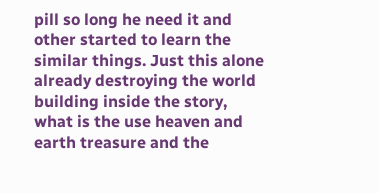pill so long he need it and other started to learn the similar things. Just this alone already destroying the world building inside the story, what is the use heaven and earth treasure and the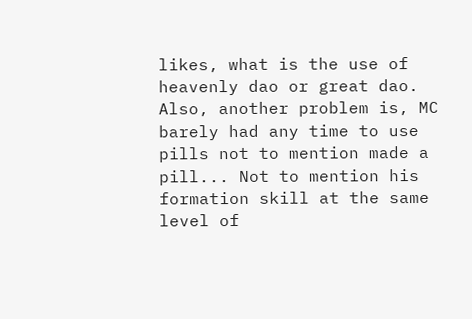likes, what is the use of heavenly dao or great dao. Also, another problem is, MC barely had any time to use pills not to mention made a pill... Not to mention his formation skill at the same level of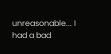unreasonable... I had a bad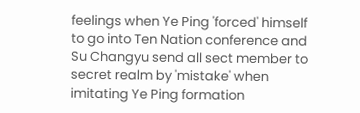feelings when Ye Ping 'forced' himself to go into Ten Nation conference and Su Changyu send all sect member to secret realm by 'mistake' when imitating Ye Ping formation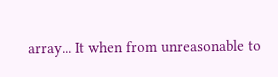array... It when from unreasonable to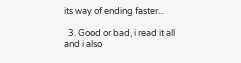its way of ending faster...

  3. Good or bad, i read it all and i also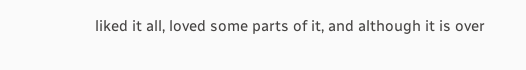liked it all, loved some parts of it, and although it is over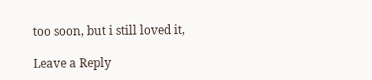too soon, but i still loved it,

Leave a Reply